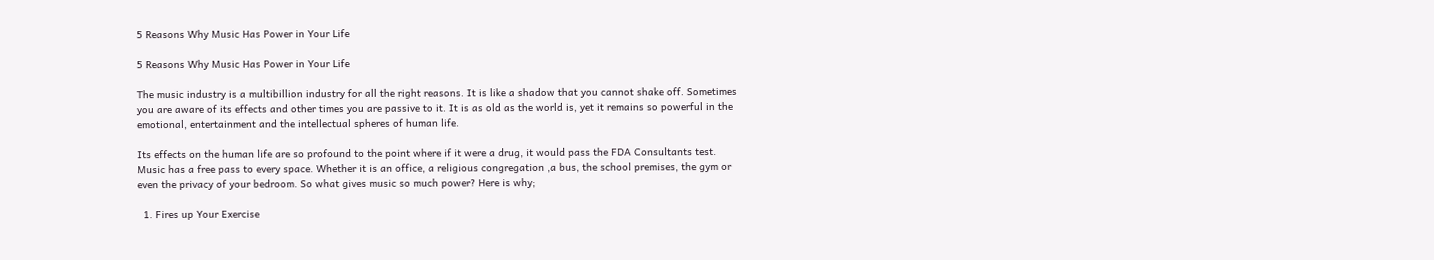5 Reasons Why Music Has Power in Your Life

5 Reasons Why Music Has Power in Your Life

The music industry is a multibillion industry for all the right reasons. It is like a shadow that you cannot shake off. Sometimes you are aware of its effects and other times you are passive to it. It is as old as the world is, yet it remains so powerful in the emotional, entertainment and the intellectual spheres of human life.

Its effects on the human life are so profound to the point where if it were a drug, it would pass the FDA Consultants test. Music has a free pass to every space. Whether it is an office, a religious congregation ,a bus, the school premises, the gym or even the privacy of your bedroom. So what gives music so much power? Here is why;

  1. Fires up Your Exercise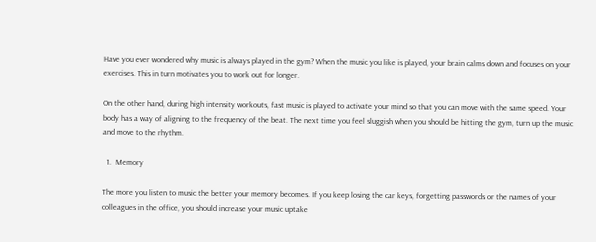Have you ever wondered why music is always played in the gym? When the music you like is played, your brain calms down and focuses on your exercises. This in turn motivates you to work out for longer.

On the other hand, during high intensity workouts, fast music is played to activate your mind so that you can move with the same speed. Your body has a way of aligning to the frequency of the beat. The next time you feel sluggish when you should be hitting the gym, turn up the music and move to the rhythm.

  1.  Memory

The more you listen to music the better your memory becomes. If you keep losing the car keys, forgetting passwords or the names of your colleagues in the office, you should increase your music uptake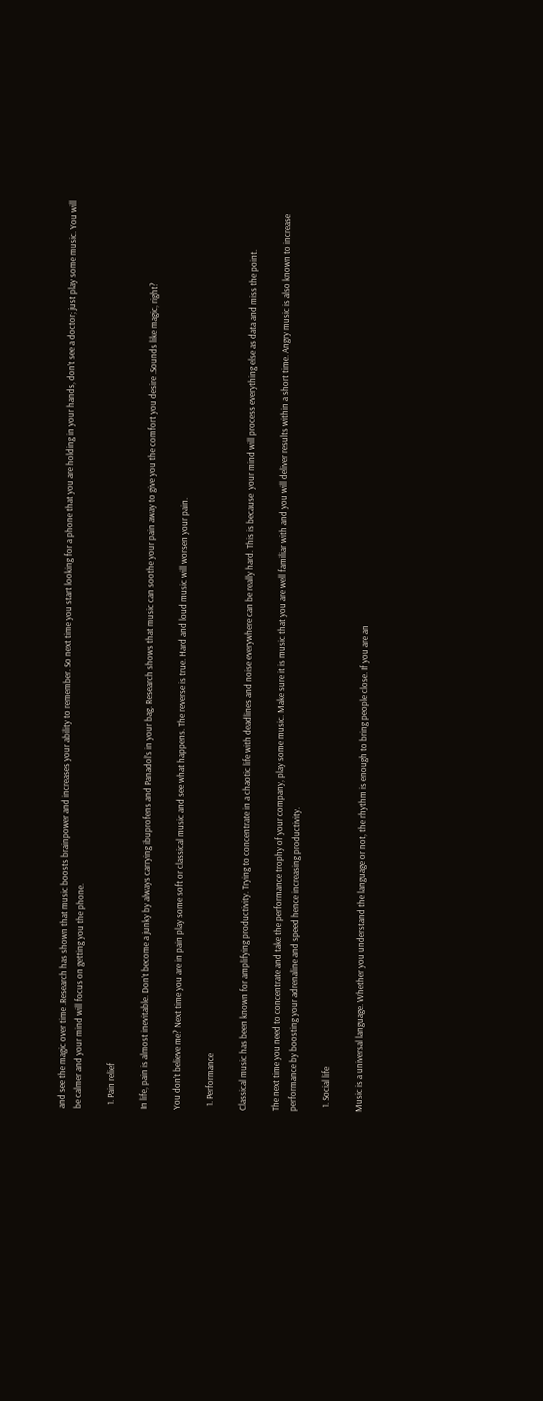and see the magic over time .Research has shown that music boosts brainpower and increases your ability to remember. So next time you start looking for a phone that you are holding in your hands, don’t see a doctor; just play some music. You will be calmer and your mind will focus on getting you the phone.

  1. Pain relief

In life, pain is almost inevitable. Don’t become a junky by always carrying ibuprofens and Panadol’s in your bag. Research shows that music can soothe your pain away to give you the comfort you desire .Sounds like magic, right?

You don’t believe me? Next time you are in pain play some soft or classical music and see what happens. The reverse is true. Hard and loud music will worsen your pain.

  1. Performance

Classical music has been known for amplifying productivity. Trying to concentrate in a chaotic life with deadlines and noise everywhere can be really hard. This is because  your mind will process everything else as data and miss the point.

The next time you need to concentrate and take the performance trophy of your company, play some music. Make sure it is music that you are well familiar with and you will deliver results within a short time. Angry music is also known to increase performance by boosting your adrenaline and speed hence increasing productivity.

  1. Social life

Music is a universal language. Whether you understand the language or not, the rhythm is enough to bring people close. If you are an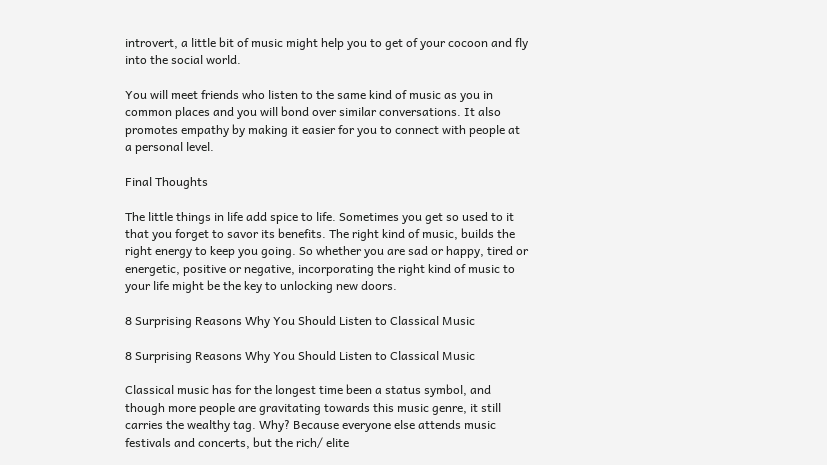introvert, a little bit of music might help you to get of your cocoon and fly into the social world.

You will meet friends who listen to the same kind of music as you in common places and you will bond over similar conversations. It also promotes empathy by making it easier for you to connect with people at a personal level.

Final Thoughts

The little things in life add spice to life. Sometimes you get so used to it that you forget to savor its benefits. The right kind of music, builds the right energy to keep you going. So whether you are sad or happy, tired or energetic, positive or negative, incorporating the right kind of music to your life might be the key to unlocking new doors.

8 Surprising Reasons Why You Should Listen to Classical Music

8 Surprising Reasons Why You Should Listen to Classical Music

Classical music has for the longest time been a status symbol, and though more people are gravitating towards this music genre, it still carries the wealthy tag. Why? Because everyone else attends music festivals and concerts, but the rich/ elite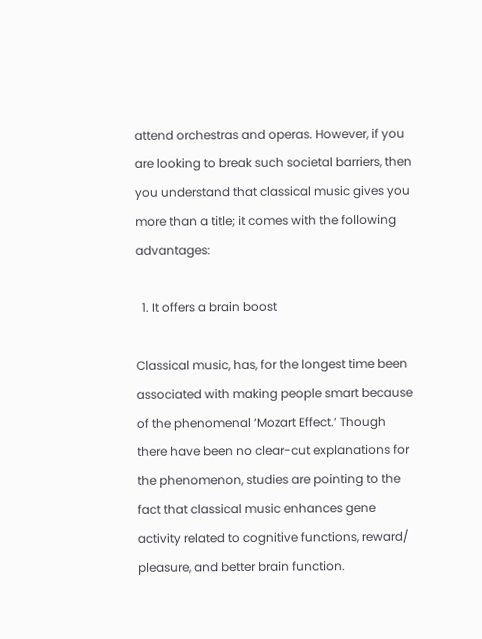attend orchestras and operas. However, if you are looking to break such societal barriers, then you understand that classical music gives you more than a title; it comes with the following advantages:

  1. It offers a brain boost

Classical music, has, for the longest time been associated with making people smart because of the phenomenal ‘Mozart Effect.’ Though there have been no clear-cut explanations for the phenomenon, studies are pointing to the fact that classical music enhances gene activity related to cognitive functions, reward/ pleasure, and better brain function.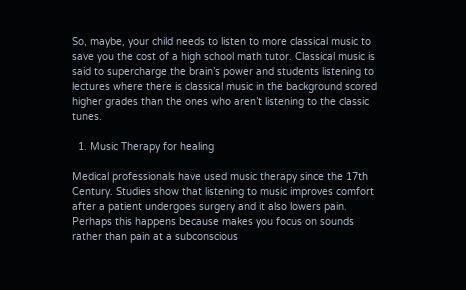So, maybe, your child needs to listen to more classical music to save you the cost of a high school math tutor. Classical music is said to supercharge the brain’s power and students listening to lectures where there is classical music in the background scored higher grades than the ones who aren’t listening to the classic tunes.

  1. Music Therapy for healing

Medical professionals have used music therapy since the 17th Century. Studies show that listening to music improves comfort after a patient undergoes surgery and it also lowers pain. Perhaps this happens because makes you focus on sounds rather than pain at a subconscious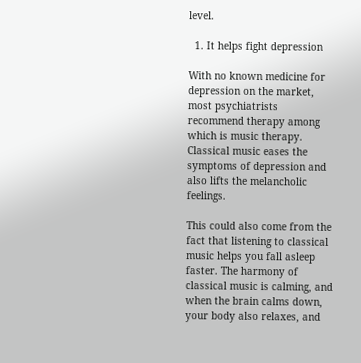level.

  1. It helps fight depression

With no known medicine for depression on the market, most psychiatrists recommend therapy among which is music therapy. Classical music eases the symptoms of depression and also lifts the melancholic feelings.

This could also come from the fact that listening to classical music helps you fall asleep faster. The harmony of classical music is calming, and when the brain calms down, your body also relaxes, and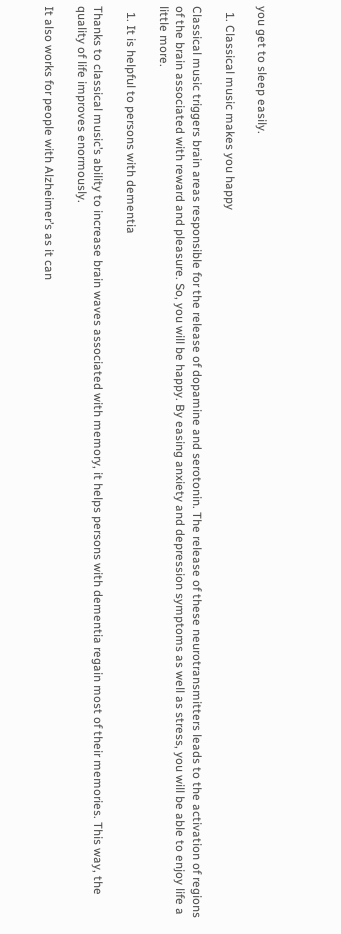you get to sleep easily.

  1. Classical music makes you happy

Classical music triggers brain areas responsible for the release of dopamine and serotonin. The release of these neurotransmitters leads to the activation of regions of the brain associated with reward and pleasure. So, you will be happy. By easing anxiety and depression symptoms as well as stress, you will be able to enjoy life a little more.

  1. It is helpful to persons with dementia

Thanks to classical music’s ability to increase brain waves associated with memory, it helps persons with dementia regain most of their memories. This way, the quality of life improves enormously.

It also works for people with Alzheimer’s as it can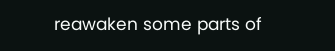reawaken some parts of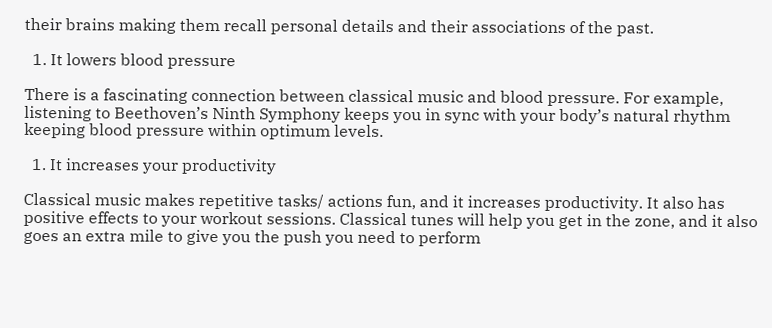their brains making them recall personal details and their associations of the past.

  1. It lowers blood pressure

There is a fascinating connection between classical music and blood pressure. For example, listening to Beethoven’s Ninth Symphony keeps you in sync with your body’s natural rhythm keeping blood pressure within optimum levels.

  1. It increases your productivity

Classical music makes repetitive tasks/ actions fun, and it increases productivity. It also has positive effects to your workout sessions. Classical tunes will help you get in the zone, and it also goes an extra mile to give you the push you need to perform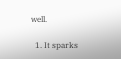well.

  1. It sparks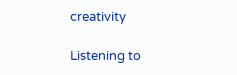creativity

Listening to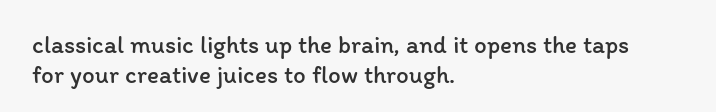classical music lights up the brain, and it opens the taps for your creative juices to flow through.